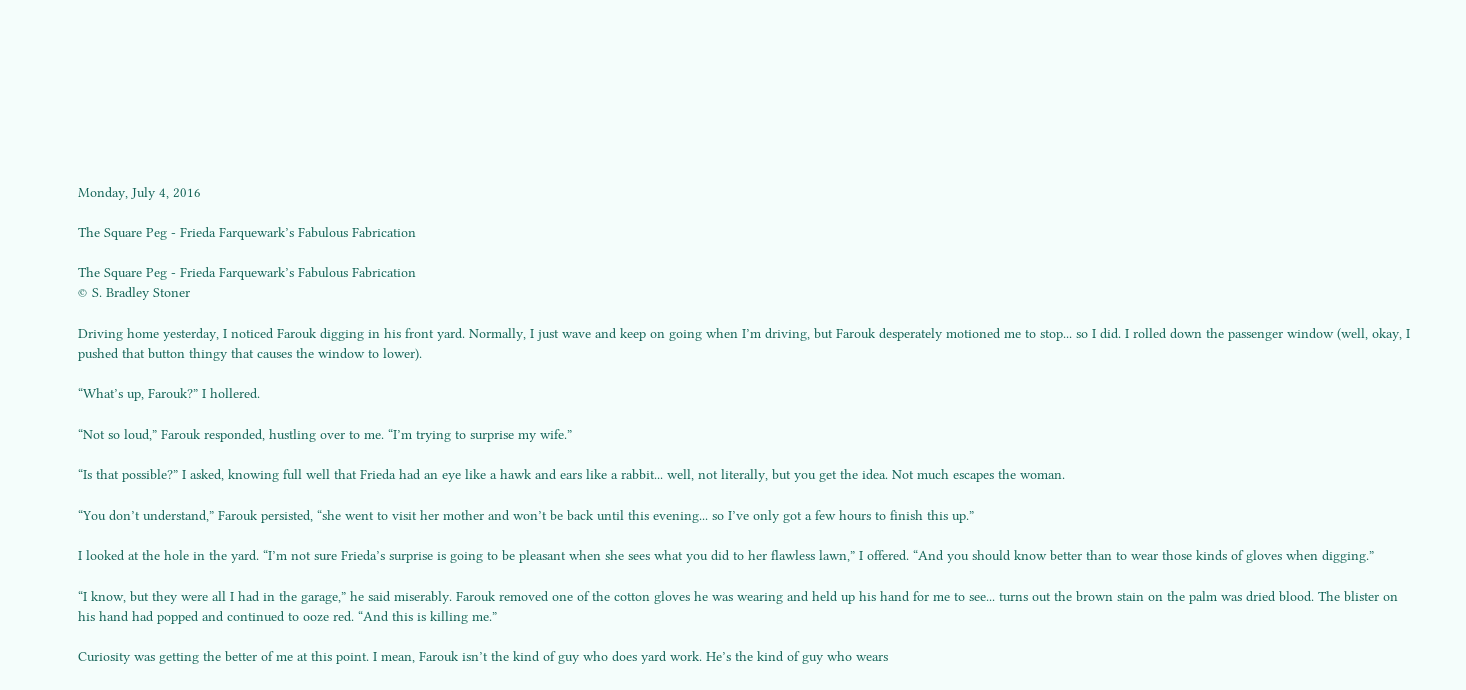Monday, July 4, 2016

The Square Peg - Frieda Farquewark’s Fabulous Fabrication

The Square Peg - Frieda Farquewark’s Fabulous Fabrication
© S. Bradley Stoner

Driving home yesterday, I noticed Farouk digging in his front yard. Normally, I just wave and keep on going when I’m driving, but Farouk desperately motioned me to stop... so I did. I rolled down the passenger window (well, okay, I pushed that button thingy that causes the window to lower).

“What’s up, Farouk?” I hollered.

“Not so loud,” Farouk responded, hustling over to me. “I’m trying to surprise my wife.”

“Is that possible?” I asked, knowing full well that Frieda had an eye like a hawk and ears like a rabbit... well, not literally, but you get the idea. Not much escapes the woman.

“You don’t understand,” Farouk persisted, “she went to visit her mother and won’t be back until this evening... so I’ve only got a few hours to finish this up.”

I looked at the hole in the yard. “I’m not sure Frieda’s surprise is going to be pleasant when she sees what you did to her flawless lawn,” I offered. “And you should know better than to wear those kinds of gloves when digging.”

“I know, but they were all I had in the garage,” he said miserably. Farouk removed one of the cotton gloves he was wearing and held up his hand for me to see... turns out the brown stain on the palm was dried blood. The blister on his hand had popped and continued to ooze red. “And this is killing me.”

Curiosity was getting the better of me at this point. I mean, Farouk isn’t the kind of guy who does yard work. He’s the kind of guy who wears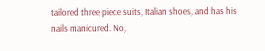tailored three piece suits, Italian shoes, and has his nails manicured. No,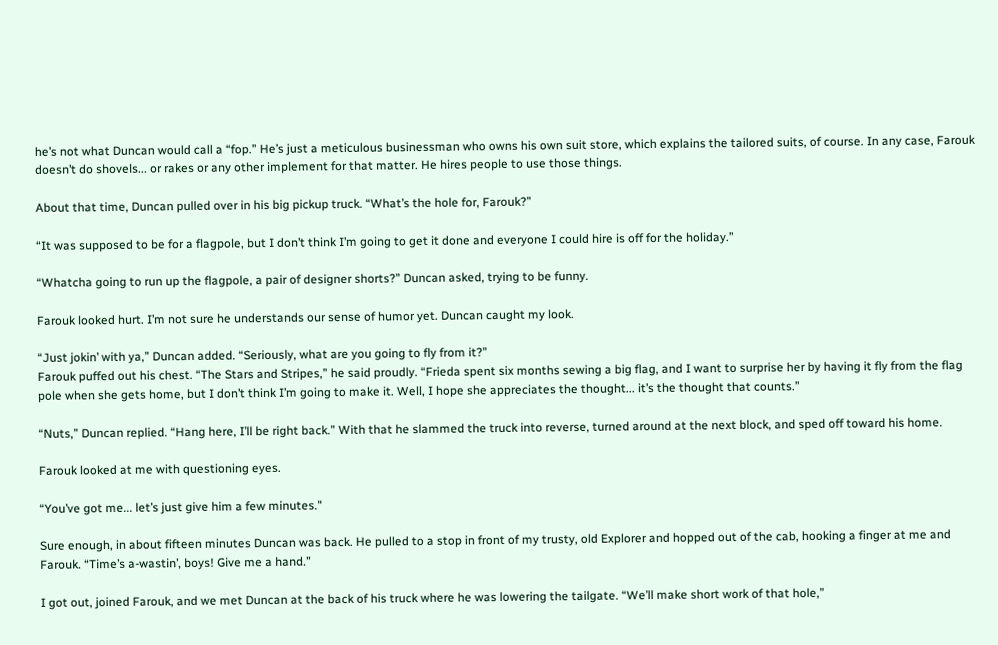he’s not what Duncan would call a “fop.” He’s just a meticulous businessman who owns his own suit store, which explains the tailored suits, of course. In any case, Farouk doesn’t do shovels... or rakes or any other implement for that matter. He hires people to use those things.

About that time, Duncan pulled over in his big pickup truck. “What’s the hole for, Farouk?”

“It was supposed to be for a flagpole, but I don’t think I’m going to get it done and everyone I could hire is off for the holiday.”

“Whatcha going to run up the flagpole, a pair of designer shorts?” Duncan asked, trying to be funny.

Farouk looked hurt. I’m not sure he understands our sense of humor yet. Duncan caught my look.

“Just jokin’ with ya,” Duncan added. “Seriously, what are you going to fly from it?”
Farouk puffed out his chest. “The Stars and Stripes,” he said proudly. “Frieda spent six months sewing a big flag, and I want to surprise her by having it fly from the flag pole when she gets home, but I don’t think I’m going to make it. Well, I hope she appreciates the thought... it’s the thought that counts.”

“Nuts,” Duncan replied. “Hang here, I’ll be right back.” With that he slammed the truck into reverse, turned around at the next block, and sped off toward his home.

Farouk looked at me with questioning eyes.

“You’ve got me... let’s just give him a few minutes."

Sure enough, in about fifteen minutes Duncan was back. He pulled to a stop in front of my trusty, old Explorer and hopped out of the cab, hooking a finger at me and Farouk. “Time’s a-wastin’, boys! Give me a hand.”

I got out, joined Farouk, and we met Duncan at the back of his truck where he was lowering the tailgate. “We’ll make short work of that hole,”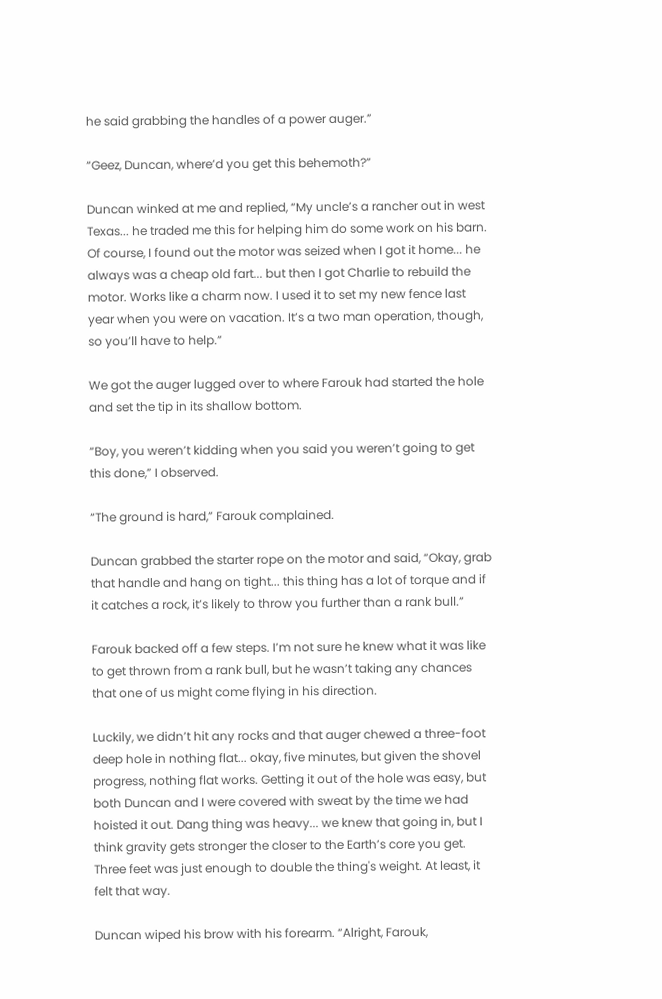he said grabbing the handles of a power auger.”

“Geez, Duncan, where’d you get this behemoth?”

Duncan winked at me and replied, “My uncle’s a rancher out in west Texas... he traded me this for helping him do some work on his barn. Of course, I found out the motor was seized when I got it home... he always was a cheap old fart... but then I got Charlie to rebuild the motor. Works like a charm now. I used it to set my new fence last year when you were on vacation. It’s a two man operation, though, so you’ll have to help.”

We got the auger lugged over to where Farouk had started the hole and set the tip in its shallow bottom.

“Boy, you weren’t kidding when you said you weren’t going to get this done,” I observed.

“The ground is hard,” Farouk complained.

Duncan grabbed the starter rope on the motor and said, “Okay, grab that handle and hang on tight... this thing has a lot of torque and if it catches a rock, it’s likely to throw you further than a rank bull.”

Farouk backed off a few steps. I’m not sure he knew what it was like to get thrown from a rank bull, but he wasn’t taking any chances that one of us might come flying in his direction.

Luckily, we didn’t hit any rocks and that auger chewed a three-foot deep hole in nothing flat... okay, five minutes, but given the shovel progress, nothing flat works. Getting it out of the hole was easy, but both Duncan and I were covered with sweat by the time we had hoisted it out. Dang thing was heavy... we knew that going in, but I think gravity gets stronger the closer to the Earth’s core you get. Three feet was just enough to double the thing's weight. At least, it felt that way.

Duncan wiped his brow with his forearm. “Alright, Farouk,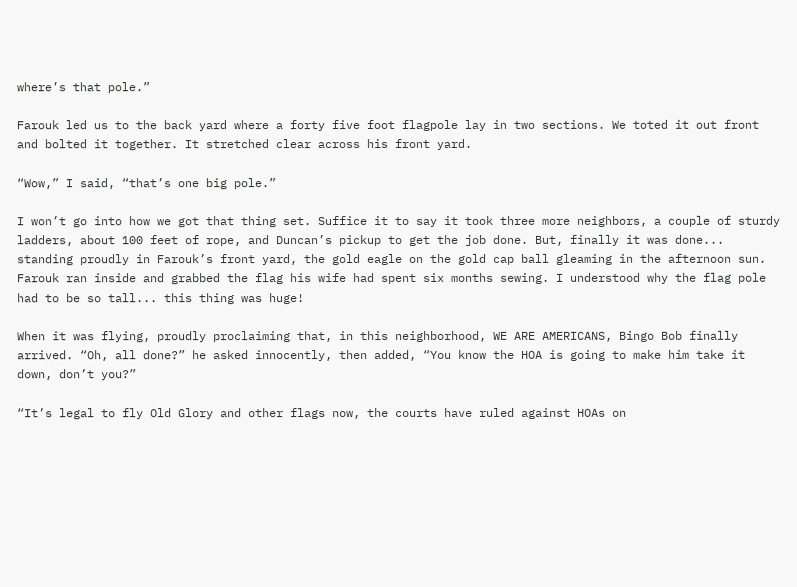where’s that pole.”

Farouk led us to the back yard where a forty five foot flagpole lay in two sections. We toted it out front and bolted it together. It stretched clear across his front yard.

“Wow,” I said, “that’s one big pole.”

I won’t go into how we got that thing set. Suffice it to say it took three more neighbors, a couple of sturdy ladders, about 100 feet of rope, and Duncan’s pickup to get the job done. But, finally it was done... standing proudly in Farouk’s front yard, the gold eagle on the gold cap ball gleaming in the afternoon sun. Farouk ran inside and grabbed the flag his wife had spent six months sewing. I understood why the flag pole had to be so tall... this thing was huge!

When it was flying, proudly proclaiming that, in this neighborhood, WE ARE AMERICANS, Bingo Bob finally arrived. “Oh, all done?” he asked innocently, then added, “You know the HOA is going to make him take it down, don’t you?”

“It’s legal to fly Old Glory and other flags now, the courts have ruled against HOAs on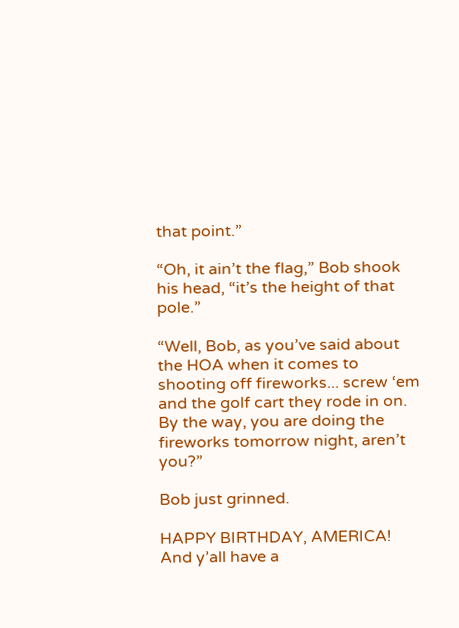that point.”

“Oh, it ain’t the flag,” Bob shook his head, “it’s the height of that pole.”

“Well, Bob, as you’ve said about the HOA when it comes to shooting off fireworks... screw ‘em and the golf cart they rode in on. By the way, you are doing the fireworks tomorrow night, aren’t you?”

Bob just grinned.

HAPPY BIRTHDAY, AMERICA! And y’all have a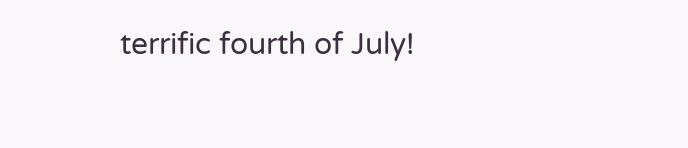terrific fourth of July!